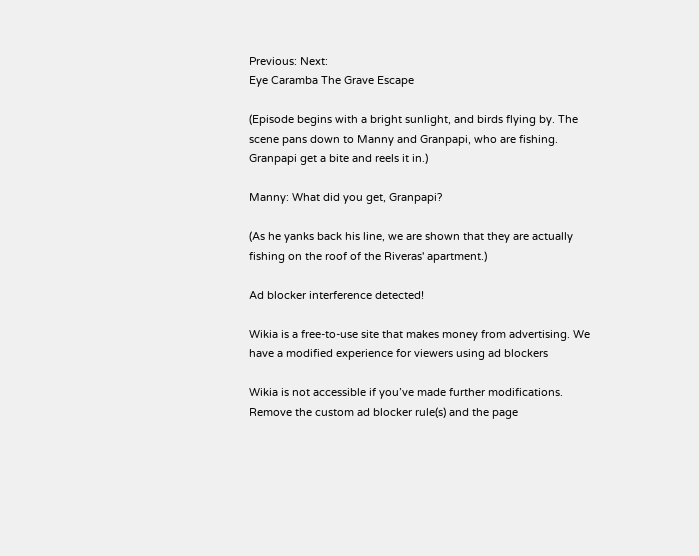Previous: Next:
Eye Caramba The Grave Escape

(Episode begins with a bright sunlight, and birds flying by. The scene pans down to Manny and Granpapi, who are fishing. Granpapi get a bite and reels it in.)

Manny: What did you get, Granpapi?

(As he yanks back his line, we are shown that they are actually fishing on the roof of the Riveras' apartment.)

Ad blocker interference detected!

Wikia is a free-to-use site that makes money from advertising. We have a modified experience for viewers using ad blockers

Wikia is not accessible if you’ve made further modifications. Remove the custom ad blocker rule(s) and the page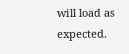will load as expected.